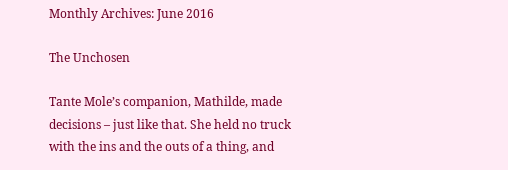Monthly Archives: June 2016

The Unchosen

Tante Mole’s companion, Mathilde, made decisions – just like that. She held no truck with the ins and the outs of a thing, and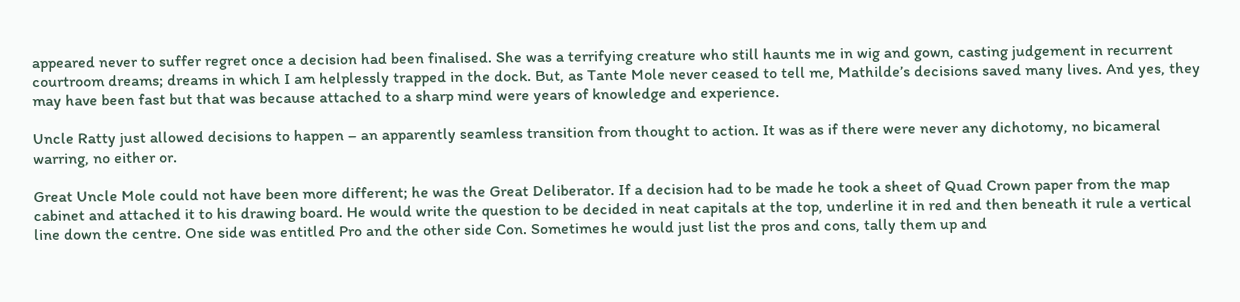appeared never to suffer regret once a decision had been finalised. She was a terrifying creature who still haunts me in wig and gown, casting judgement in recurrent courtroom dreams; dreams in which I am helplessly trapped in the dock. But, as Tante Mole never ceased to tell me, Mathilde’s decisions saved many lives. And yes, they may have been fast but that was because attached to a sharp mind were years of knowledge and experience.

Uncle Ratty just allowed decisions to happen – an apparently seamless transition from thought to action. It was as if there were never any dichotomy, no bicameral warring, no either or.

Great Uncle Mole could not have been more different; he was the Great Deliberator. If a decision had to be made he took a sheet of Quad Crown paper from the map cabinet and attached it to his drawing board. He would write the question to be decided in neat capitals at the top, underline it in red and then beneath it rule a vertical line down the centre. One side was entitled Pro and the other side Con. Sometimes he would just list the pros and cons, tally them up and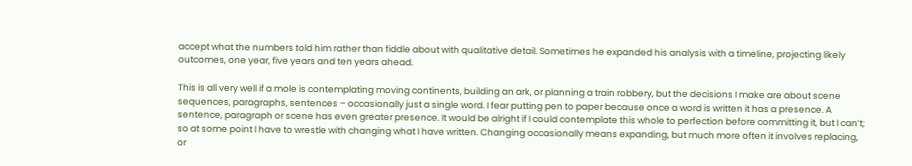accept what the numbers told him rather than fiddle about with qualitative detail. Sometimes he expanded his analysis with a timeline, projecting likely outcomes, one year, five years and ten years ahead.

This is all very well if a mole is contemplating moving continents, building an ark, or planning a train robbery, but the decisions I make are about scene sequences, paragraphs, sentences – occasionally just a single word. I fear putting pen to paper because once a word is written it has a presence. A sentence, paragraph or scene has even greater presence. It would be alright if I could contemplate this whole to perfection before committing it, but I can’t; so at some point I have to wrestle with changing what I have written. Changing occasionally means expanding, but much more often it involves replacing, or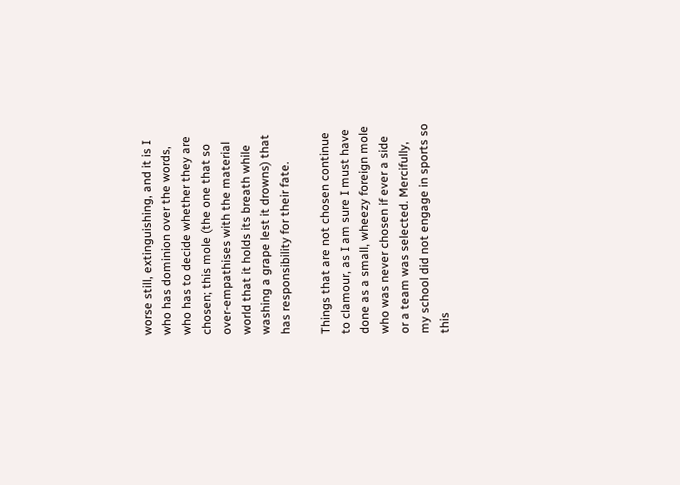worse still, extinguishing, and it is I who has dominion over the words, who has to decide whether they are chosen; this mole (the one that so over-empathises with the material world that it holds its breath while washing a grape lest it drowns) that has responsibility for their fate.

Things that are not chosen continue to clamour, as I am sure I must have done as a small, wheezy foreign mole who was never chosen if ever a side or a team was selected. Mercifully, my school did not engage in sports so this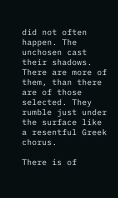did not often happen. The unchosen cast their shadows. There are more of them, than there are of those selected. They rumble just under the surface like a resentful Greek chorus.

There is of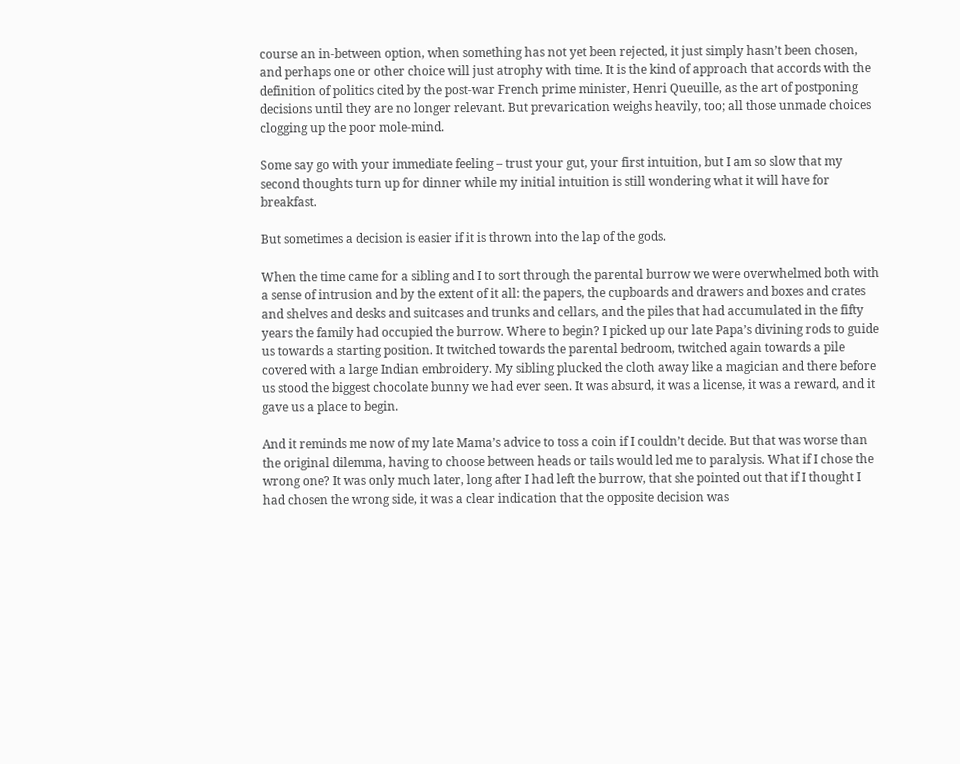course an in-between option, when something has not yet been rejected, it just simply hasn’t been chosen, and perhaps one or other choice will just atrophy with time. It is the kind of approach that accords with the definition of politics cited by the post-war French prime minister, Henri Queuille, as the art of postponing decisions until they are no longer relevant. But prevarication weighs heavily, too; all those unmade choices clogging up the poor mole-mind.

Some say go with your immediate feeling – trust your gut, your first intuition, but I am so slow that my second thoughts turn up for dinner while my initial intuition is still wondering what it will have for breakfast.

But sometimes a decision is easier if it is thrown into the lap of the gods.

When the time came for a sibling and I to sort through the parental burrow we were overwhelmed both with a sense of intrusion and by the extent of it all: the papers, the cupboards and drawers and boxes and crates and shelves and desks and suitcases and trunks and cellars, and the piles that had accumulated in the fifty years the family had occupied the burrow. Where to begin? I picked up our late Papa’s divining rods to guide us towards a starting position. It twitched towards the parental bedroom, twitched again towards a pile covered with a large Indian embroidery. My sibling plucked the cloth away like a magician and there before us stood the biggest chocolate bunny we had ever seen. It was absurd, it was a license, it was a reward, and it gave us a place to begin.

And it reminds me now of my late Mama’s advice to toss a coin if I couldn’t decide. But that was worse than the original dilemma, having to choose between heads or tails would led me to paralysis. What if I chose the wrong one? It was only much later, long after I had left the burrow, that she pointed out that if I thought I had chosen the wrong side, it was a clear indication that the opposite decision was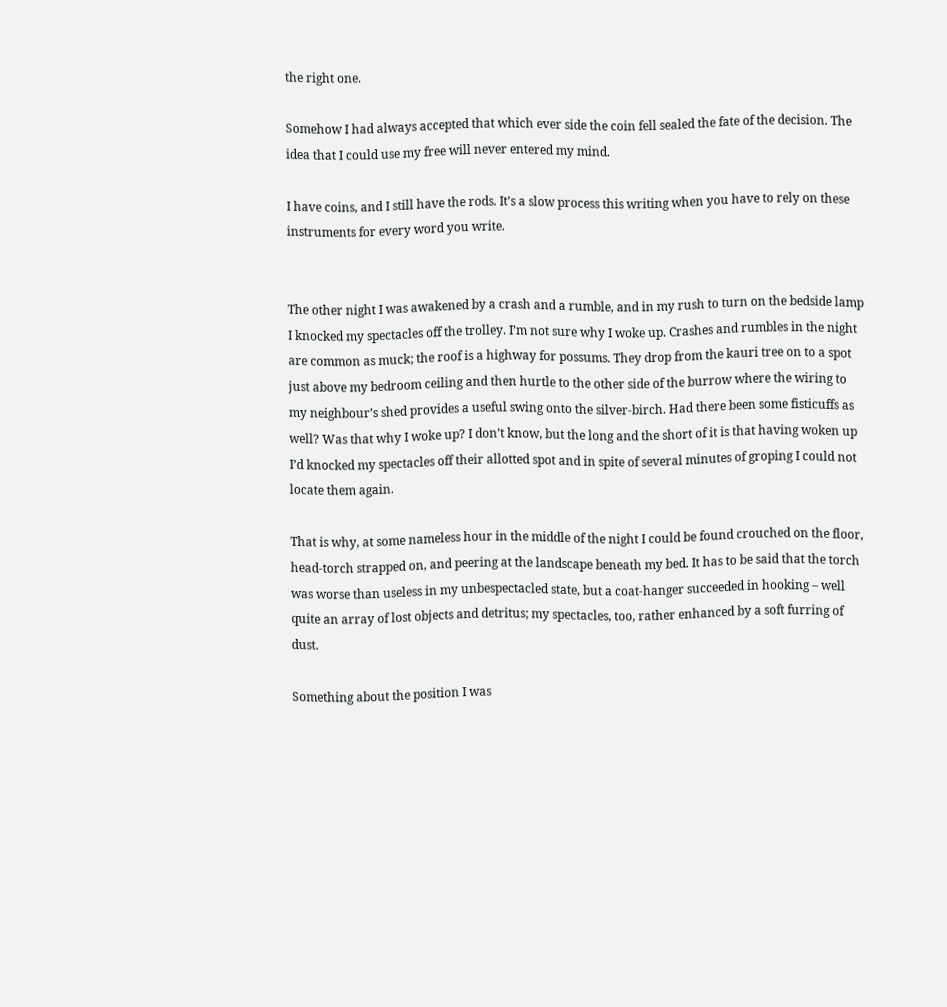the right one.

Somehow I had always accepted that which ever side the coin fell sealed the fate of the decision. The idea that I could use my free will never entered my mind.

I have coins, and I still have the rods. It’s a slow process this writing when you have to rely on these instruments for every word you write.


The other night I was awakened by a crash and a rumble, and in my rush to turn on the bedside lamp I knocked my spectacles off the trolley. I’m not sure why I woke up. Crashes and rumbles in the night are common as muck; the roof is a highway for possums. They drop from the kauri tree on to a spot just above my bedroom ceiling and then hurtle to the other side of the burrow where the wiring to my neighbour’s shed provides a useful swing onto the silver-birch. Had there been some fisticuffs as well? Was that why I woke up? I don’t know, but the long and the short of it is that having woken up I’d knocked my spectacles off their allotted spot and in spite of several minutes of groping I could not locate them again.

That is why, at some nameless hour in the middle of the night I could be found crouched on the floor, head-torch strapped on, and peering at the landscape beneath my bed. It has to be said that the torch was worse than useless in my unbespectacled state, but a coat-hanger succeeded in hooking – well quite an array of lost objects and detritus; my spectacles, too, rather enhanced by a soft furring of dust.

Something about the position I was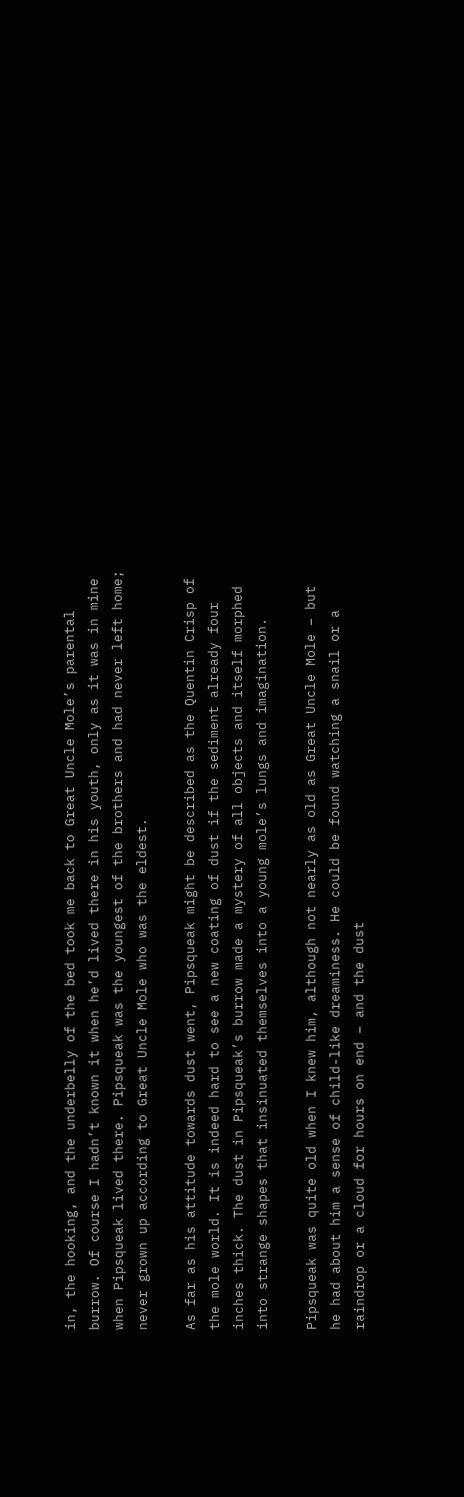in, the hooking, and the underbelly of the bed took me back to Great Uncle Mole’s parental burrow. Of course I hadn’t known it when he’d lived there in his youth, only as it was in mine when Pipsqueak lived there. Pipsqueak was the youngest of the brothers and had never left home; never grown up according to Great Uncle Mole who was the eldest.

As far as his attitude towards dust went, Pipsqueak might be described as the Quentin Crisp of the mole world. It is indeed hard to see a new coating of dust if the sediment already four inches thick. The dust in Pipsqueak’s burrow made a mystery of all objects and itself morphed into strange shapes that insinuated themselves into a young mole’s lungs and imagination.

Pipsqueak was quite old when I knew him, although not nearly as old as Great Uncle Mole – but he had about him a sense of child-like dreaminess. He could be found watching a snail or a raindrop or a cloud for hours on end – and the dust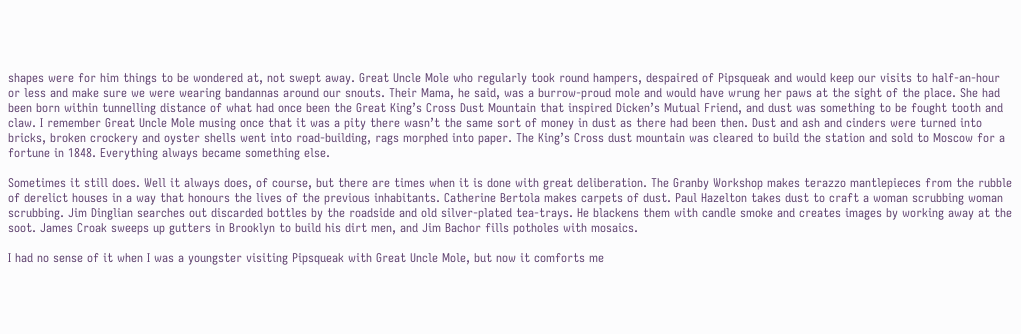shapes were for him things to be wondered at, not swept away. Great Uncle Mole who regularly took round hampers, despaired of Pipsqueak and would keep our visits to half-an-hour or less and make sure we were wearing bandannas around our snouts. Their Mama, he said, was a burrow-proud mole and would have wrung her paws at the sight of the place. She had been born within tunnelling distance of what had once been the Great King’s Cross Dust Mountain that inspired Dicken’s Mutual Friend, and dust was something to be fought tooth and claw. I remember Great Uncle Mole musing once that it was a pity there wasn’t the same sort of money in dust as there had been then. Dust and ash and cinders were turned into bricks, broken crockery and oyster shells went into road-building, rags morphed into paper. The King’s Cross dust mountain was cleared to build the station and sold to Moscow for a fortune in 1848. Everything always became something else.

Sometimes it still does. Well it always does, of course, but there are times when it is done with great deliberation. The Granby Workshop makes terazzo mantlepieces from the rubble of derelict houses in a way that honours the lives of the previous inhabitants. Catherine Bertola makes carpets of dust. Paul Hazelton takes dust to craft a woman scrubbing woman scrubbing. Jim Dinglian searches out discarded bottles by the roadside and old silver-plated tea-trays. He blackens them with candle smoke and creates images by working away at the soot. James Croak sweeps up gutters in Brooklyn to build his dirt men, and Jim Bachor fills potholes with mosaics.

I had no sense of it when I was a youngster visiting Pipsqueak with Great Uncle Mole, but now it comforts me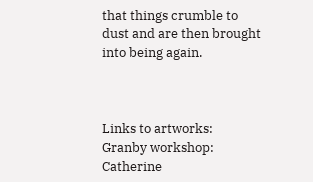that things crumble to dust and are then brought into being again.



Links to artworks:
Granby workshop:
Catherine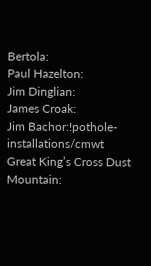Bertola:
Paul Hazelton:
Jim Dinglian:
James Croak:
Jim Bachor:!pothole-installations/cmwt
Great King’s Cross Dust Mountain: